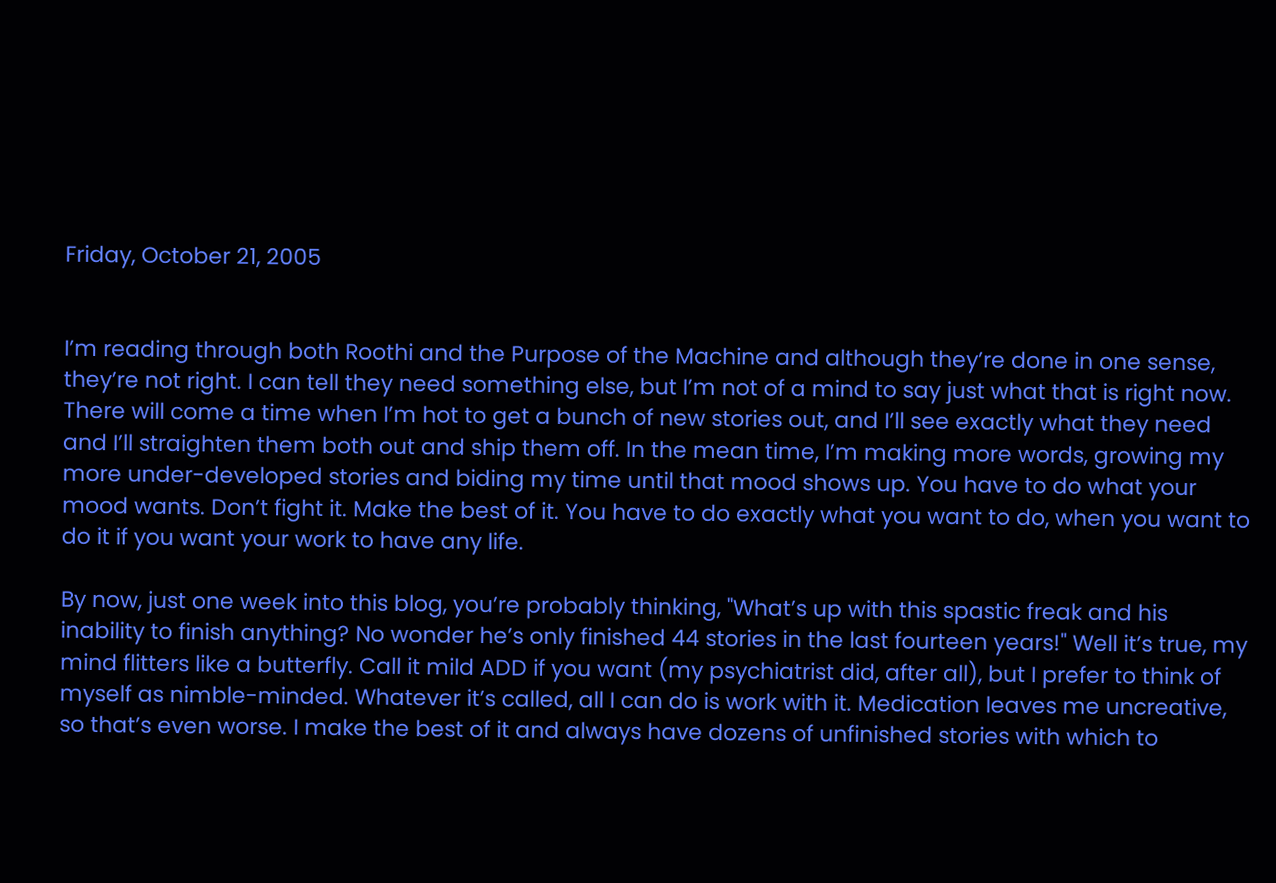Friday, October 21, 2005


I’m reading through both Roothi and the Purpose of the Machine and although they’re done in one sense, they’re not right. I can tell they need something else, but I’m not of a mind to say just what that is right now. There will come a time when I’m hot to get a bunch of new stories out, and I’ll see exactly what they need and I’ll straighten them both out and ship them off. In the mean time, I’m making more words, growing my more under-developed stories and biding my time until that mood shows up. You have to do what your mood wants. Don’t fight it. Make the best of it. You have to do exactly what you want to do, when you want to do it if you want your work to have any life.

By now, just one week into this blog, you’re probably thinking, "What’s up with this spastic freak and his inability to finish anything? No wonder he’s only finished 44 stories in the last fourteen years!" Well it’s true, my mind flitters like a butterfly. Call it mild ADD if you want (my psychiatrist did, after all), but I prefer to think of myself as nimble-minded. Whatever it’s called, all I can do is work with it. Medication leaves me uncreative, so that’s even worse. I make the best of it and always have dozens of unfinished stories with which to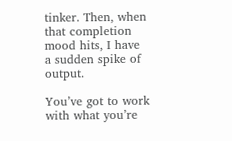tinker. Then, when that completion mood hits, I have a sudden spike of output.

You’ve got to work with what you’re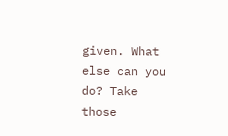given. What else can you do? Take those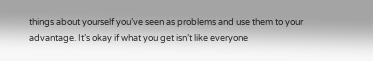things about yourself you’ve seen as problems and use them to your advantage. It’s okay if what you get isn’t like everyone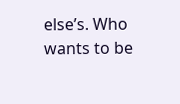else’s. Who wants to be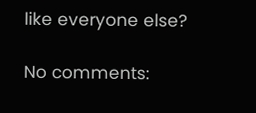like everyone else?

No comments: